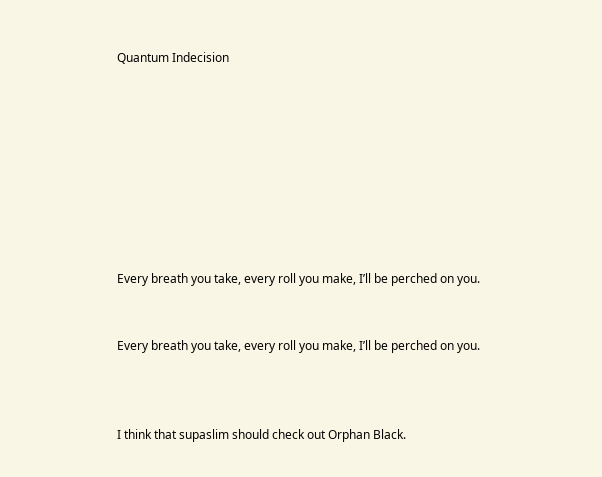Quantum Indecision









Every breath you take, every roll you make, I’ll be perched on you.


Every breath you take, every roll you make, I’ll be perched on you.



I think that supaslim should check out Orphan Black.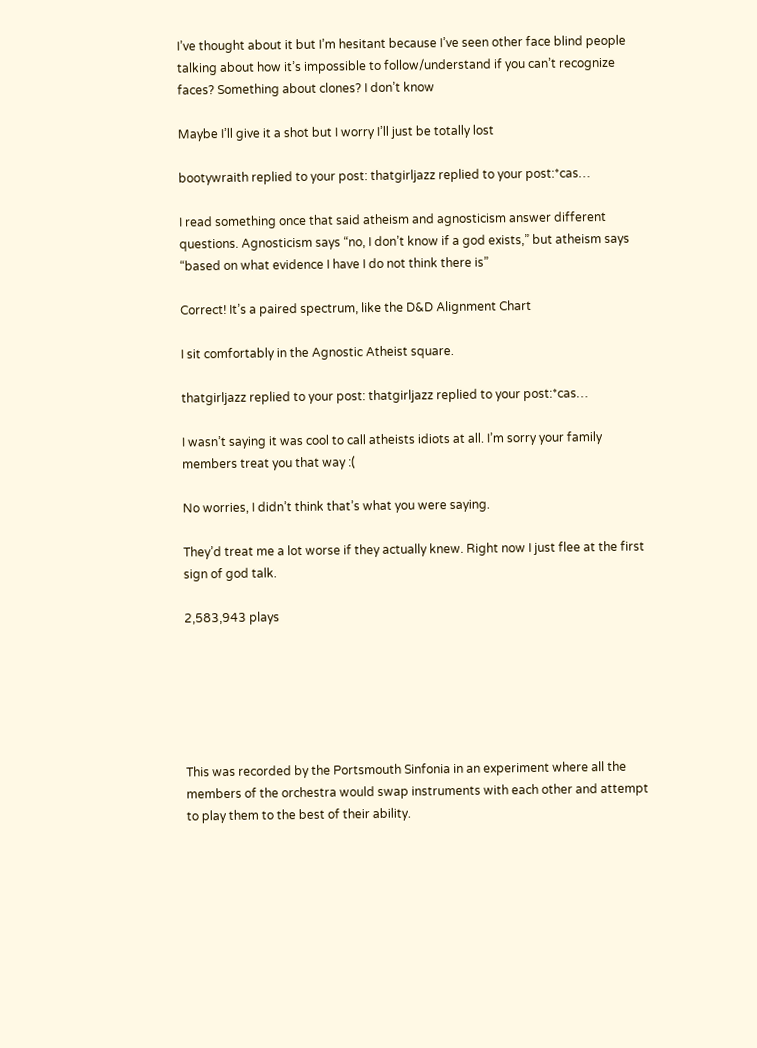I’ve thought about it but I’m hesitant because I’ve seen other face blind people talking about how it’s impossible to follow/understand if you can’t recognize faces? Something about clones? I don’t know

Maybe I’ll give it a shot but I worry I’ll just be totally lost

bootywraith replied to your post: thatgirljazz replied to your post:*cas…

I read something once that said atheism and agnosticism answer different questions. Agnosticism says “no, I don’t know if a god exists,” but atheism says “based on what evidence I have I do not think there is”

Correct! It’s a paired spectrum, like the D&D Alignment Chart

I sit comfortably in the Agnostic Atheist square.

thatgirljazz replied to your post: thatgirljazz replied to your post:*cas…

I wasn’t saying it was cool to call atheists idiots at all. I’m sorry your family members treat you that way :(

No worries, I didn’t think that’s what you were saying.

They’d treat me a lot worse if they actually knew. Right now I just flee at the first sign of god talk.

2,583,943 plays






This was recorded by the Portsmouth Sinfonia in an experiment where all the members of the orchestra would swap instruments with each other and attempt to play them to the best of their ability.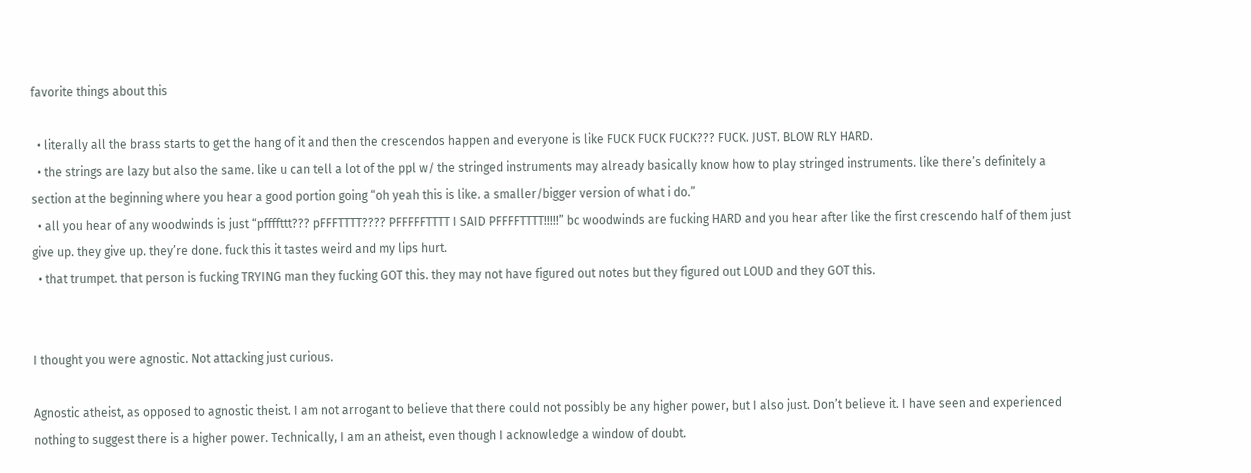favorite things about this

  • literally all the brass starts to get the hang of it and then the crescendos happen and everyone is like FUCK FUCK FUCK??? FUCK. JUST. BLOW RLY HARD.
  • the strings are lazy but also the same. like u can tell a lot of the ppl w/ the stringed instruments may already basically know how to play stringed instruments. like there’s definitely a section at the beginning where you hear a good portion going “oh yeah this is like. a smaller/bigger version of what i do.”
  • all you hear of any woodwinds is just “pffffttt??? pFFFTTTT???? PFFFFFTTTT I SAID PFFFFTTTT!!!!!” bc woodwinds are fucking HARD and you hear after like the first crescendo half of them just give up. they give up. they’re done. fuck this it tastes weird and my lips hurt.
  • that trumpet. that person is fucking TRYING man they fucking GOT this. they may not have figured out notes but they figured out LOUD and they GOT this.


I thought you were agnostic. Not attacking just curious.

Agnostic atheist, as opposed to agnostic theist. I am not arrogant to believe that there could not possibly be any higher power, but I also just. Don’t believe it. I have seen and experienced nothing to suggest there is a higher power. Technically, I am an atheist, even though I acknowledge a window of doubt.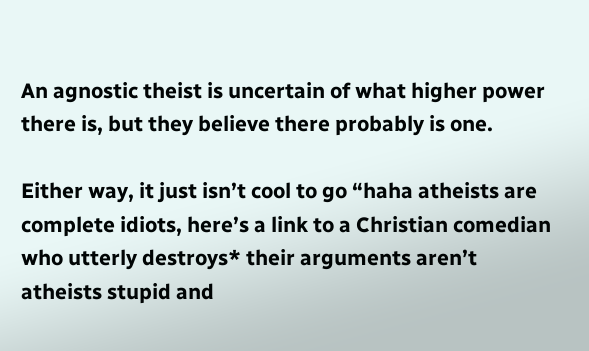An agnostic theist is uncertain of what higher power there is, but they believe there probably is one.

Either way, it just isn’t cool to go “haha atheists are complete idiots, here’s a link to a Christian comedian who utterly destroys* their arguments aren’t atheists stupid and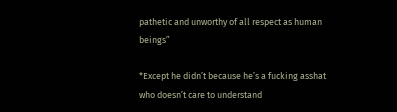pathetic and unworthy of all respect as human beings”

*Except he didn’t because he’s a fucking asshat who doesn’t care to understand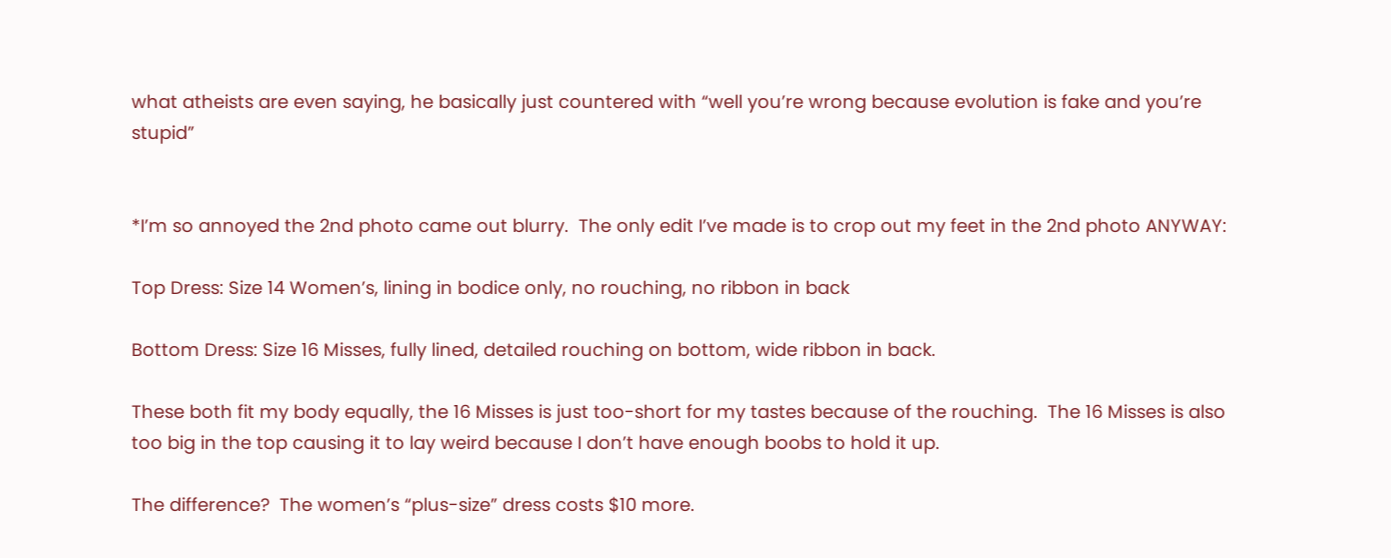what atheists are even saying, he basically just countered with “well you’re wrong because evolution is fake and you’re stupid”


*I’m so annoyed the 2nd photo came out blurry.  The only edit I’ve made is to crop out my feet in the 2nd photo ANYWAY:

Top Dress: Size 14 Women’s, lining in bodice only, no rouching, no ribbon in back

Bottom Dress: Size 16 Misses, fully lined, detailed rouching on bottom, wide ribbon in back.

These both fit my body equally, the 16 Misses is just too-short for my tastes because of the rouching.  The 16 Misses is also too big in the top causing it to lay weird because I don’t have enough boobs to hold it up.

The difference?  The women’s “plus-size” dress costs $10 more.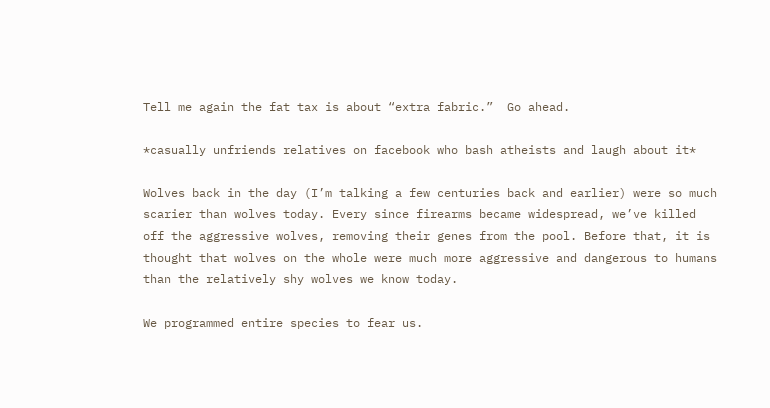Tell me again the fat tax is about “extra fabric.”  Go ahead.

*casually unfriends relatives on facebook who bash atheists and laugh about it*

Wolves back in the day (I’m talking a few centuries back and earlier) were so much scarier than wolves today. Every since firearms became widespread, we’ve killed off the aggressive wolves, removing their genes from the pool. Before that, it is thought that wolves on the whole were much more aggressive and dangerous to humans than the relatively shy wolves we know today.

We programmed entire species to fear us.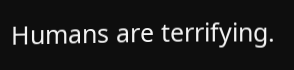Humans are terrifying.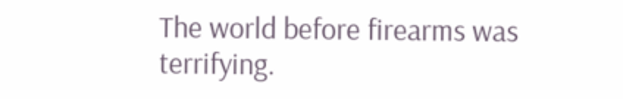The world before firearms was terrifying.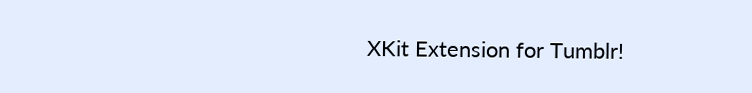XKit Extension for Tumblr!